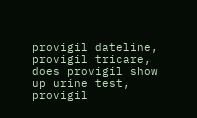provigil dateline, provigil tricare, does provigil show up urine test, provigil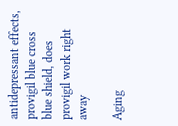antidepressant effects, provigil blue cross blue shield, does provigil work right away

Aging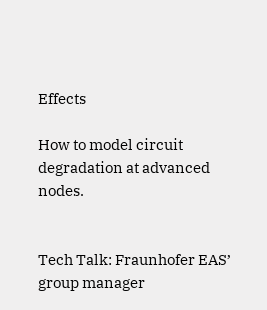Effects

How to model circuit degradation at advanced nodes.


Tech Talk: Fraunhofer EAS’ group manager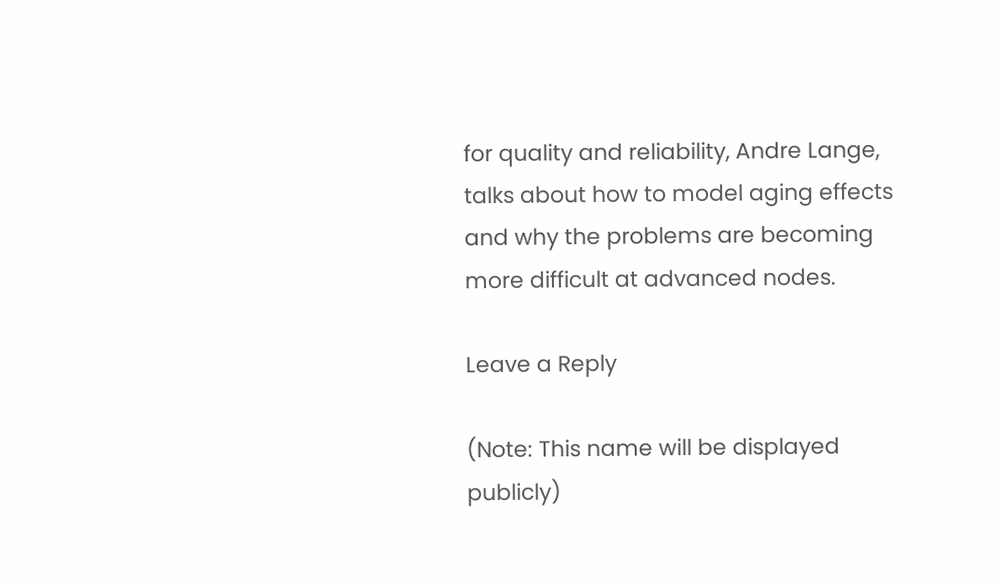for quality and reliability, Andre Lange, talks about how to model aging effects and why the problems are becoming more difficult at advanced nodes.

Leave a Reply

(Note: This name will be displayed publicly)